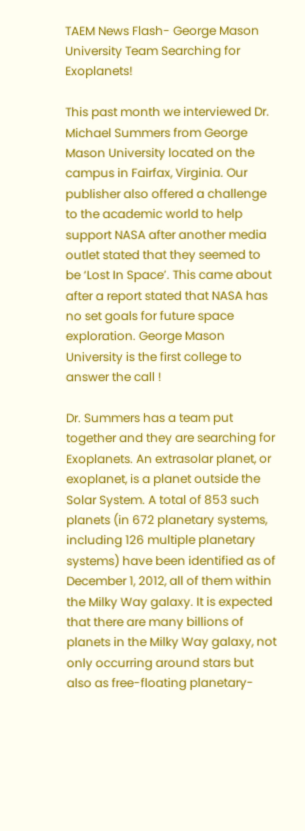TAEM News Flash- George Mason University Team Searching for Exoplanets!

This past month we interviewed Dr. Michael Summers from George Mason University located on the campus in Fairfax, Virginia. Our publisher also offered a challenge to the academic world to help support NASA after another media outlet stated that they seemed to be ‘Lost In Space’. This came about after a report stated that NASA has no set goals for future space exploration. George Mason University is the first college to answer the call !

Dr. Summers has a team put together and they are searching for Exoplanets. An extrasolar planet, or exoplanet, is a planet outside the Solar System. A total of 853 such planets (in 672 planetary systems, including 126 multiple planetary systems) have been identified as of December 1, 2012, all of them within the Milky Way galaxy. It is expected that there are many billions of planets in the Milky Way galaxy, not only occurring around stars but also as free-floating planetary-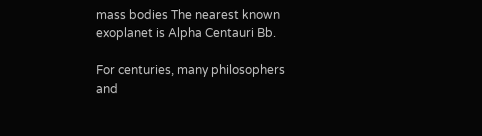mass bodies The nearest known exoplanet is Alpha Centauri Bb.

For centuries, many philosophers and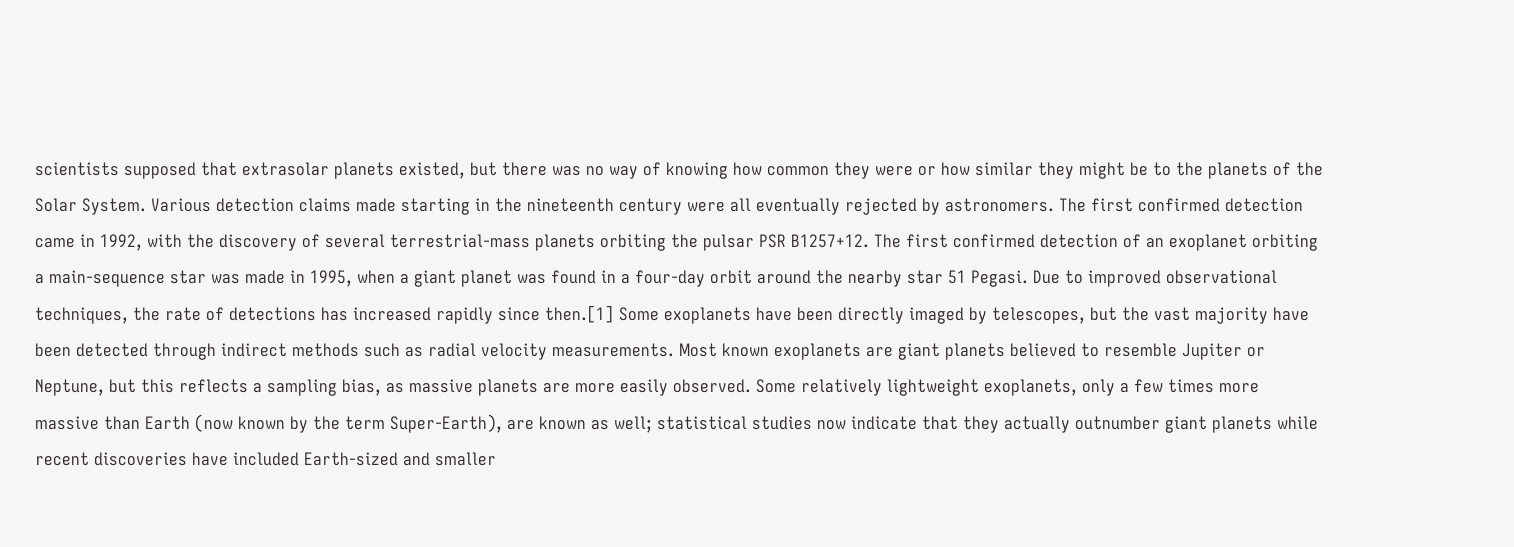scientists supposed that extrasolar planets existed, but there was no way of knowing how common they were or how similar they might be to the planets of the Solar System. Various detection claims made starting in the nineteenth century were all eventually rejected by astronomers. The first confirmed detection came in 1992, with the discovery of several terrestrial-mass planets orbiting the pulsar PSR B1257+12. The first confirmed detection of an exoplanet orbiting a main-sequence star was made in 1995, when a giant planet was found in a four-day orbit around the nearby star 51 Pegasi. Due to improved observational techniques, the rate of detections has increased rapidly since then.[1] Some exoplanets have been directly imaged by telescopes, but the vast majority have been detected through indirect methods such as radial velocity measurements. Most known exoplanets are giant planets believed to resemble Jupiter or Neptune, but this reflects a sampling bias, as massive planets are more easily observed. Some relatively lightweight exoplanets, only a few times more massive than Earth (now known by the term Super-Earth), are known as well; statistical studies now indicate that they actually outnumber giant planets while recent discoveries have included Earth-sized and smaller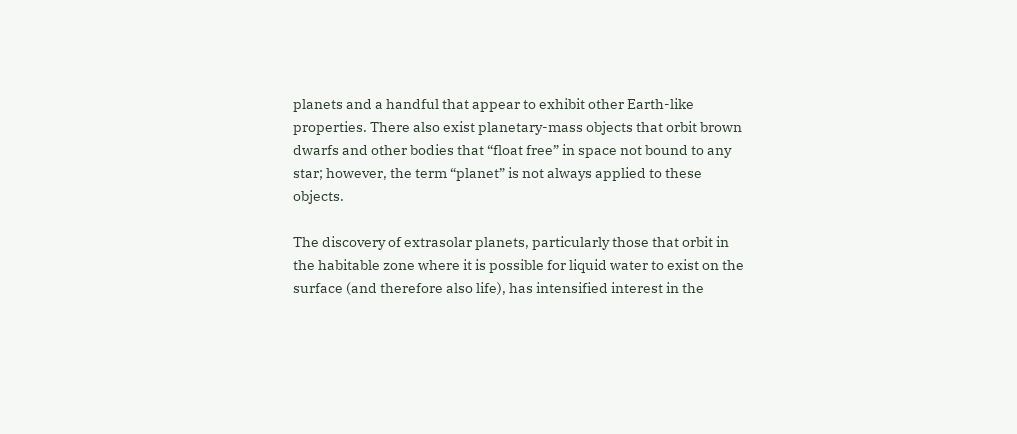planets and a handful that appear to exhibit other Earth-like properties. There also exist planetary-mass objects that orbit brown dwarfs and other bodies that “float free” in space not bound to any star; however, the term “planet” is not always applied to these objects.

The discovery of extrasolar planets, particularly those that orbit in the habitable zone where it is possible for liquid water to exist on the surface (and therefore also life), has intensified interest in the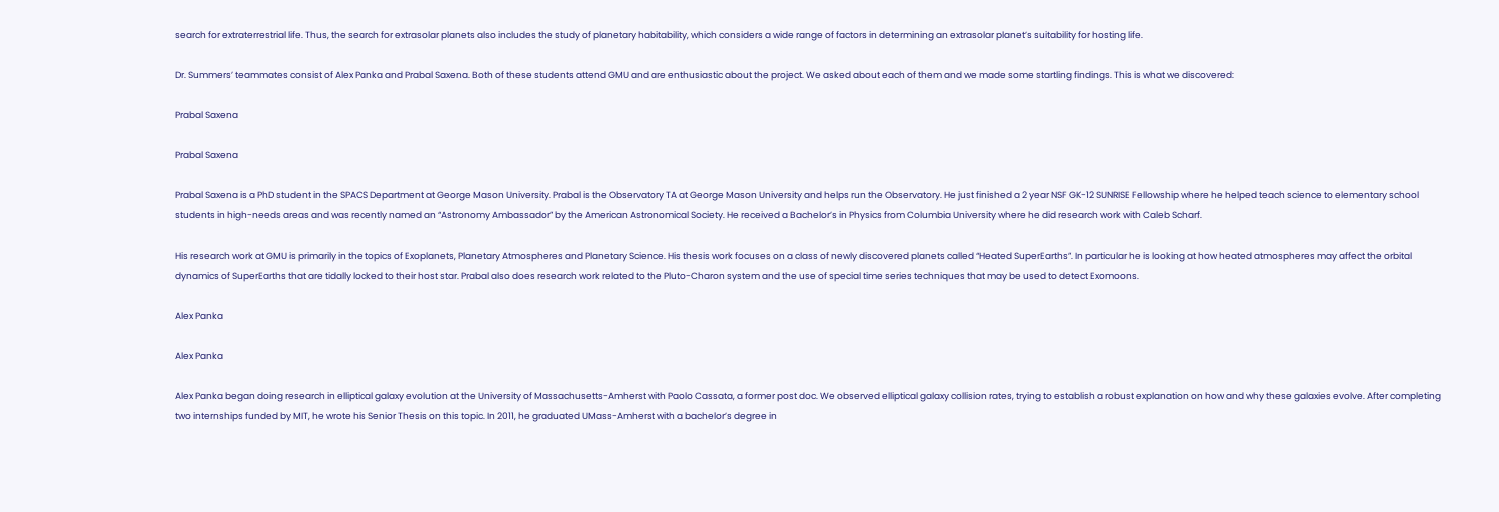search for extraterrestrial life. Thus, the search for extrasolar planets also includes the study of planetary habitability, which considers a wide range of factors in determining an extrasolar planet’s suitability for hosting life.

Dr. Summers’ teammates consist of Alex Panka and Prabal Saxena. Both of these students attend GMU and are enthusiastic about the project. We asked about each of them and we made some startling findings. This is what we discovered:

Prabal Saxena

Prabal Saxena

Prabal Saxena is a PhD student in the SPACS Department at George Mason University. Prabal is the Observatory TA at George Mason University and helps run the Observatory. He just finished a 2 year NSF GK-12 SUNRISE Fellowship where he helped teach science to elementary school students in high-needs areas and was recently named an “Astronomy Ambassador” by the American Astronomical Society. He received a Bachelor’s in Physics from Columbia University where he did research work with Caleb Scharf.

His research work at GMU is primarily in the topics of Exoplanets, Planetary Atmospheres and Planetary Science. His thesis work focuses on a class of newly discovered planets called “Heated SuperEarths”. In particular he is looking at how heated atmospheres may affect the orbital dynamics of SuperEarths that are tidally locked to their host star. Prabal also does research work related to the Pluto-Charon system and the use of special time series techniques that may be used to detect Exomoons.

Alex Panka

Alex Panka

Alex Panka began doing research in elliptical galaxy evolution at the University of Massachusetts-Amherst with Paolo Cassata, a former post doc. We observed elliptical galaxy collision rates, trying to establish a robust explanation on how and why these galaxies evolve. After completing two internships funded by MIT, he wrote his Senior Thesis on this topic. In 2011, he graduated UMass-Amherst with a bachelor’s degree in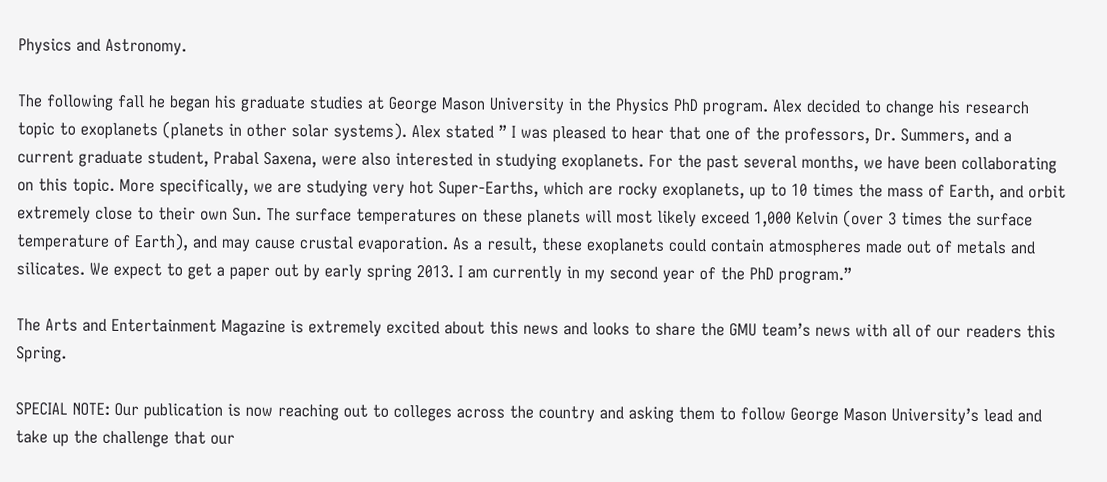Physics and Astronomy.

The following fall he began his graduate studies at George Mason University in the Physics PhD program. Alex decided to change his research topic to exoplanets (planets in other solar systems). Alex stated ” I was pleased to hear that one of the professors, Dr. Summers, and a current graduate student, Prabal Saxena, were also interested in studying exoplanets. For the past several months, we have been collaborating on this topic. More specifically, we are studying very hot Super-Earths, which are rocky exoplanets, up to 10 times the mass of Earth, and orbit extremely close to their own Sun. The surface temperatures on these planets will most likely exceed 1,000 Kelvin (over 3 times the surface temperature of Earth), and may cause crustal evaporation. As a result, these exoplanets could contain atmospheres made out of metals and silicates. We expect to get a paper out by early spring 2013. I am currently in my second year of the PhD program.”

The Arts and Entertainment Magazine is extremely excited about this news and looks to share the GMU team’s news with all of our readers this Spring.

SPECIAL NOTE: Our publication is now reaching out to colleges across the country and asking them to follow George Mason University’s lead and take up the challenge that our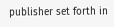publisher set forth in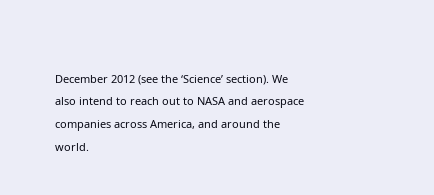December 2012 (see the ‘Science’ section). We also intend to reach out to NASA and aerospace companies across America, and around the world.